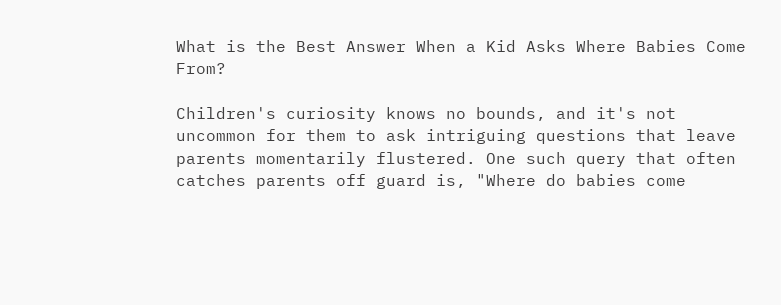What is the Best Answer When a Kid Asks Where Babies Come From?

Children's curiosity knows no bounds, and it's not uncommon for them to ask intriguing questions that leave parents momentarily flustered. One such query that often catches parents off guard is, "Where do babies come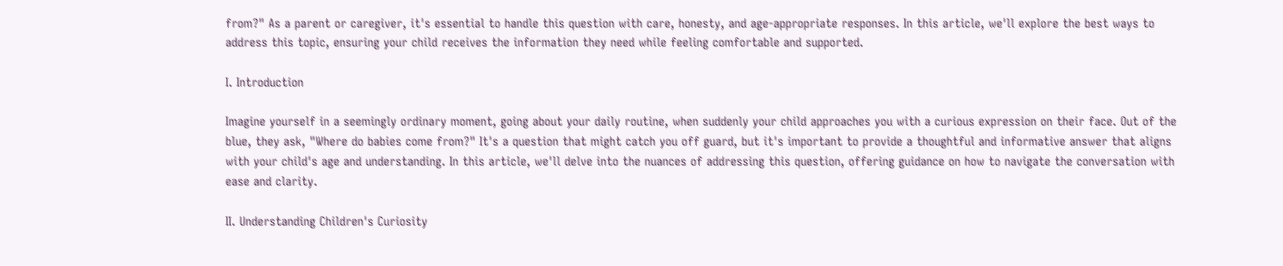from?" As a parent or caregiver, it's essential to handle this question with care, honesty, and age-appropriate responses. In this article, we'll explore the best ways to address this topic, ensuring your child receives the information they need while feeling comfortable and supported.

I. Introduction

Imagine yourself in a seemingly ordinary moment, going about your daily routine, when suddenly your child approaches you with a curious expression on their face. Out of the blue, they ask, "Where do babies come from?" It's a question that might catch you off guard, but it's important to provide a thoughtful and informative answer that aligns with your child's age and understanding. In this article, we'll delve into the nuances of addressing this question, offering guidance on how to navigate the conversation with ease and clarity.

II. Understanding Children's Curiosity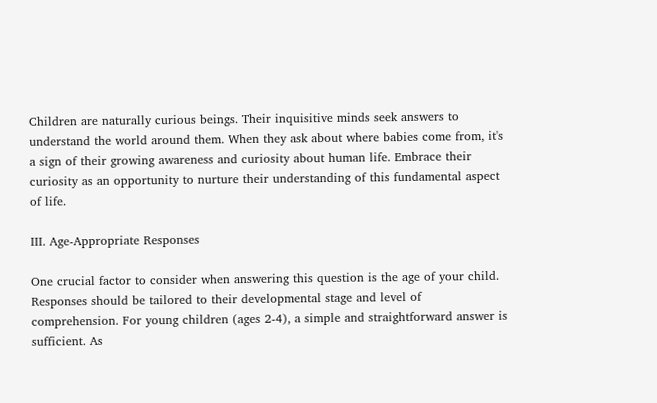Children are naturally curious beings. Their inquisitive minds seek answers to understand the world around them. When they ask about where babies come from, it's a sign of their growing awareness and curiosity about human life. Embrace their curiosity as an opportunity to nurture their understanding of this fundamental aspect of life.

III. Age-Appropriate Responses

One crucial factor to consider when answering this question is the age of your child. Responses should be tailored to their developmental stage and level of comprehension. For young children (ages 2-4), a simple and straightforward answer is sufficient. As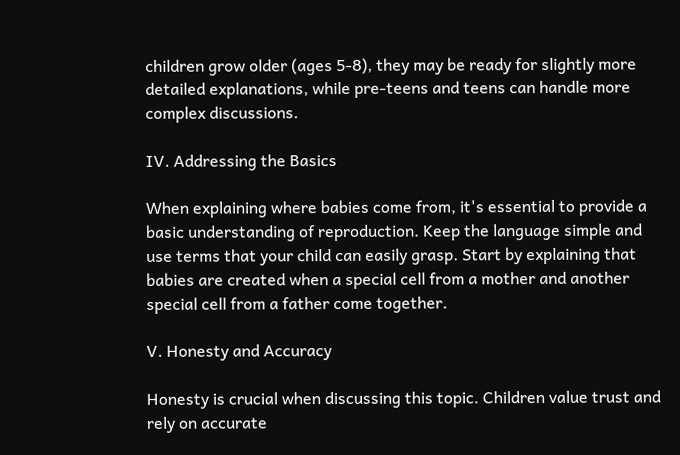children grow older (ages 5-8), they may be ready for slightly more detailed explanations, while pre-teens and teens can handle more complex discussions.

IV. Addressing the Basics

When explaining where babies come from, it's essential to provide a basic understanding of reproduction. Keep the language simple and use terms that your child can easily grasp. Start by explaining that babies are created when a special cell from a mother and another special cell from a father come together.

V. Honesty and Accuracy

Honesty is crucial when discussing this topic. Children value trust and rely on accurate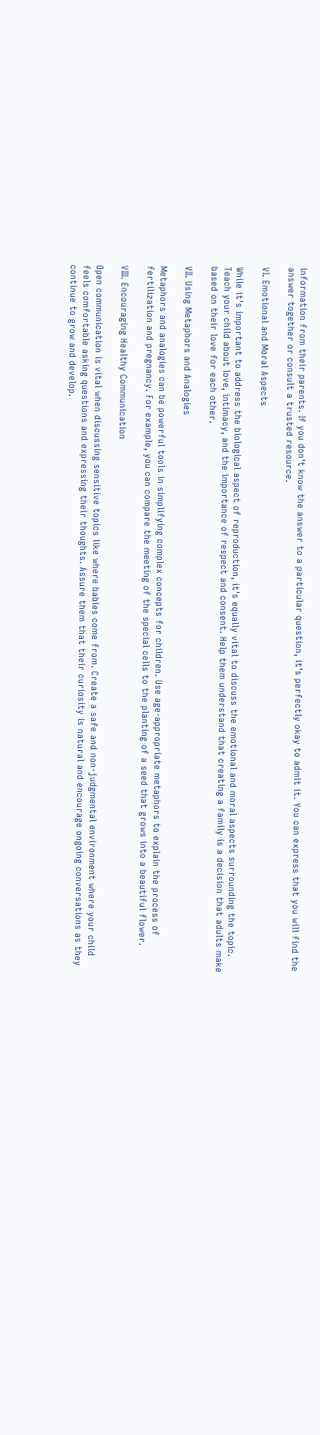information from their parents. If you don't know the answer to a particular question, it's perfectly okay to admit it. You can express that you will find the answer together or consult a trusted resource.

VI. Emotional and Moral Aspects

While it's important to address the biological aspect of reproduction, it's equally vital to discuss the emotional and moral aspects surrounding the topic. Teach your child about love, intimacy, and the importance of respect and consent. Help them understand that creating a family is a decision that adults make based on their love for each other.

VII. Using Metaphors and Analogies

Metaphors and analogies can be powerful tools in simplifying complex concepts for children. Use age-appropriate metaphors to explain the process of fertilization and pregnancy. For example, you can compare the meeting of the special cells to the planting of a seed that grows into a beautiful flower.

VIII. Encouraging Healthy Communication

Open communication is vital when discussing sensitive topics like where babies come from. Create a safe and non-judgmental environment where your child feels comfortable asking questions and expressing their thoughts. Assure them that their curiosity is natural and encourage ongoing conversations as they continue to grow and develop.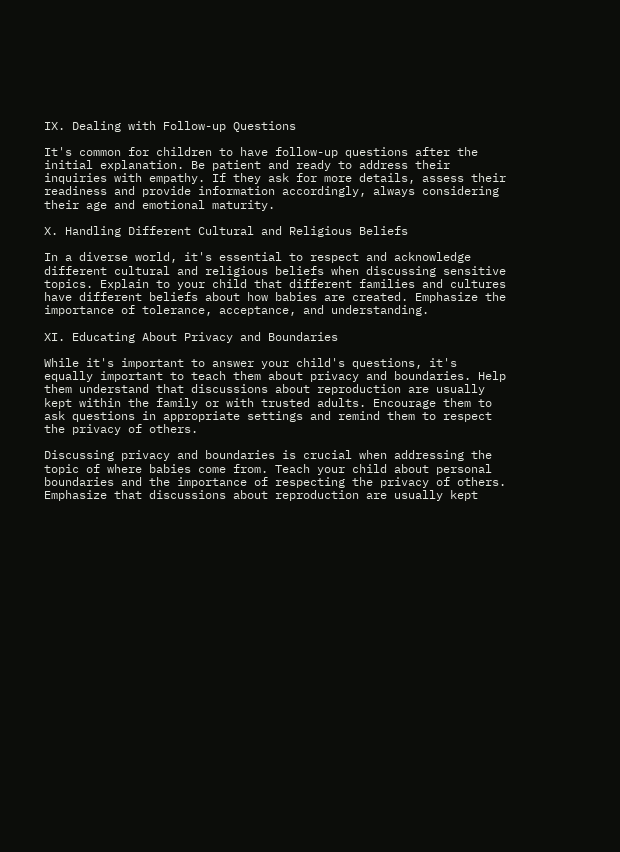IX. Dealing with Follow-up Questions

It's common for children to have follow-up questions after the initial explanation. Be patient and ready to address their inquiries with empathy. If they ask for more details, assess their readiness and provide information accordingly, always considering their age and emotional maturity.

X. Handling Different Cultural and Religious Beliefs

In a diverse world, it's essential to respect and acknowledge different cultural and religious beliefs when discussing sensitive topics. Explain to your child that different families and cultures have different beliefs about how babies are created. Emphasize the importance of tolerance, acceptance, and understanding.

XI. Educating About Privacy and Boundaries

While it's important to answer your child's questions, it's equally important to teach them about privacy and boundaries. Help them understand that discussions about reproduction are usually kept within the family or with trusted adults. Encourage them to ask questions in appropriate settings and remind them to respect the privacy of others.

Discussing privacy and boundaries is crucial when addressing the topic of where babies come from. Teach your child about personal boundaries and the importance of respecting the privacy of others. Emphasize that discussions about reproduction are usually kept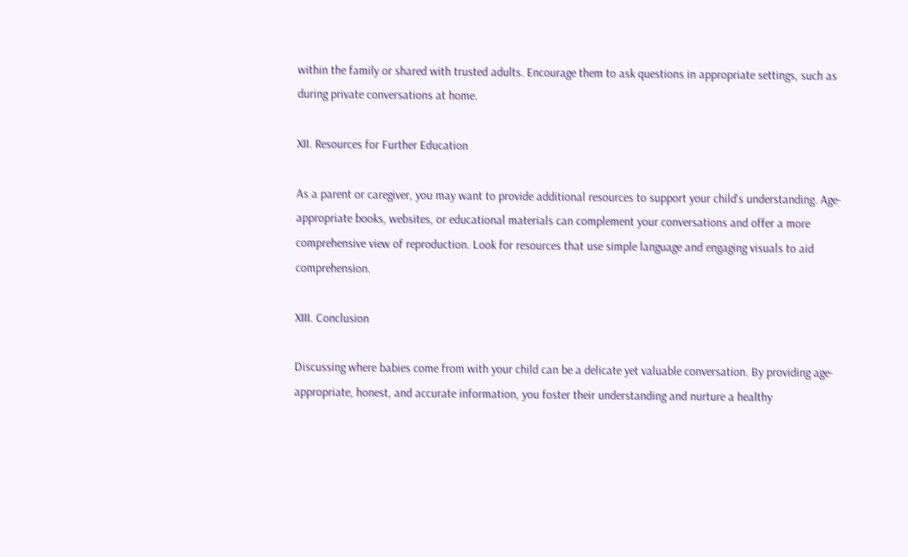within the family or shared with trusted adults. Encourage them to ask questions in appropriate settings, such as during private conversations at home.

XII. Resources for Further Education

As a parent or caregiver, you may want to provide additional resources to support your child's understanding. Age-appropriate books, websites, or educational materials can complement your conversations and offer a more comprehensive view of reproduction. Look for resources that use simple language and engaging visuals to aid comprehension.

XIII. Conclusion

Discussing where babies come from with your child can be a delicate yet valuable conversation. By providing age-appropriate, honest, and accurate information, you foster their understanding and nurture a healthy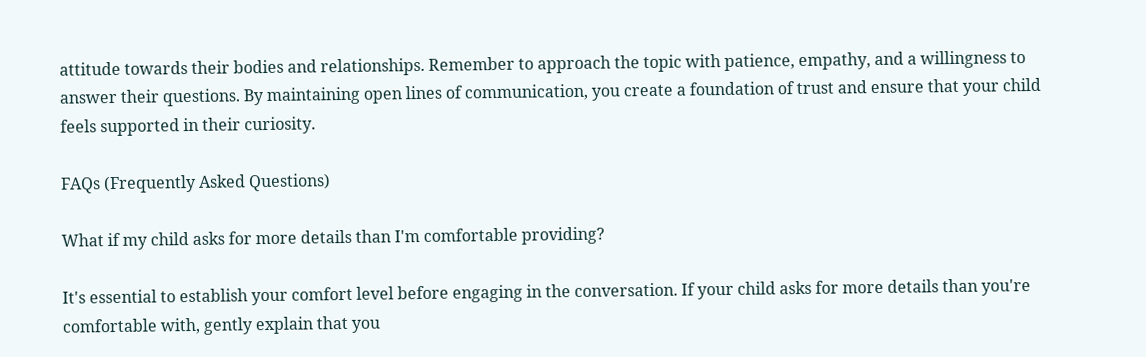attitude towards their bodies and relationships. Remember to approach the topic with patience, empathy, and a willingness to answer their questions. By maintaining open lines of communication, you create a foundation of trust and ensure that your child feels supported in their curiosity.

FAQs (Frequently Asked Questions)

What if my child asks for more details than I'm comfortable providing?

It's essential to establish your comfort level before engaging in the conversation. If your child asks for more details than you're comfortable with, gently explain that you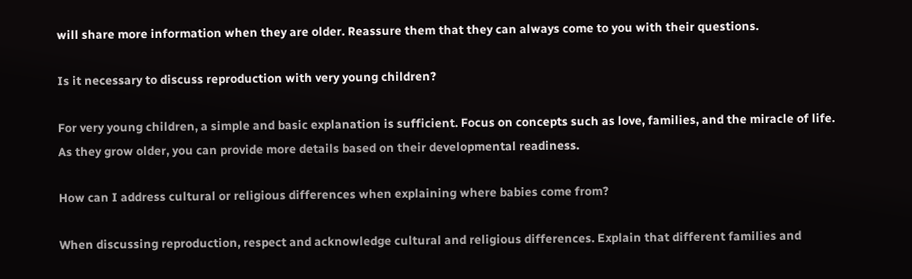will share more information when they are older. Reassure them that they can always come to you with their questions.

Is it necessary to discuss reproduction with very young children?

For very young children, a simple and basic explanation is sufficient. Focus on concepts such as love, families, and the miracle of life. As they grow older, you can provide more details based on their developmental readiness.

How can I address cultural or religious differences when explaining where babies come from?

When discussing reproduction, respect and acknowledge cultural and religious differences. Explain that different families and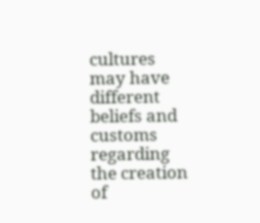cultures may have different beliefs and customs regarding the creation of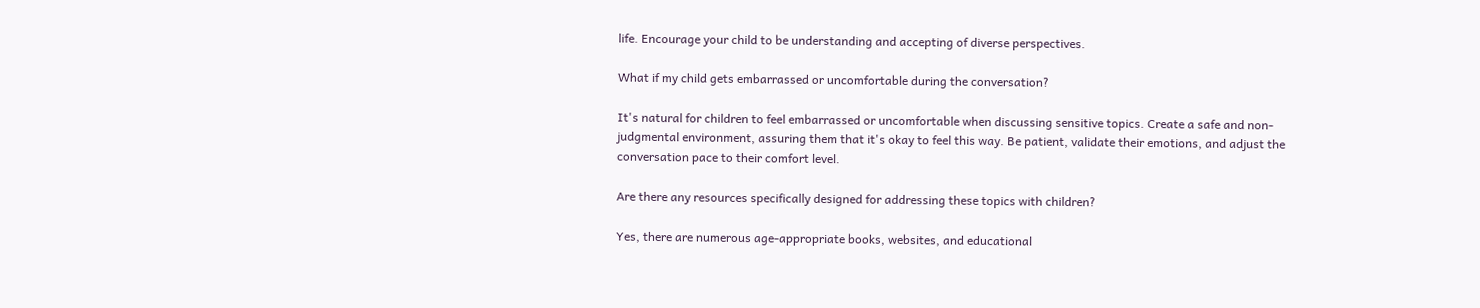life. Encourage your child to be understanding and accepting of diverse perspectives.

What if my child gets embarrassed or uncomfortable during the conversation?

It's natural for children to feel embarrassed or uncomfortable when discussing sensitive topics. Create a safe and non-judgmental environment, assuring them that it's okay to feel this way. Be patient, validate their emotions, and adjust the conversation pace to their comfort level.

Are there any resources specifically designed for addressing these topics with children?

Yes, there are numerous age-appropriate books, websites, and educational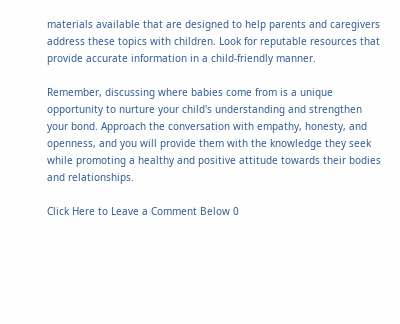materials available that are designed to help parents and caregivers address these topics with children. Look for reputable resources that provide accurate information in a child-friendly manner.

Remember, discussing where babies come from is a unique opportunity to nurture your child's understanding and strengthen your bond. Approach the conversation with empathy, honesty, and openness, and you will provide them with the knowledge they seek while promoting a healthy and positive attitude towards their bodies and relationships.

Click Here to Leave a Comment Below 0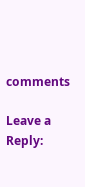comments

Leave a Reply: